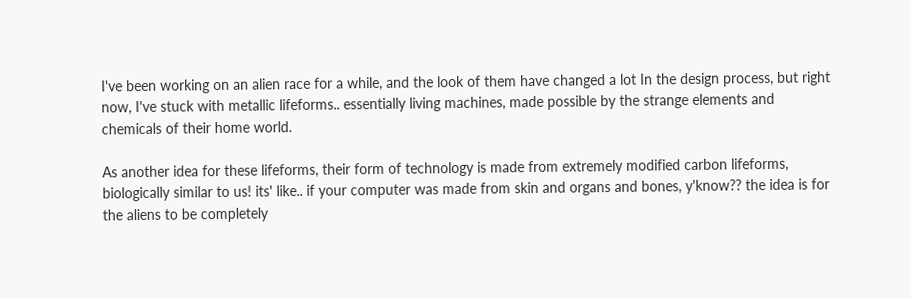I've been working on an alien race for a while, and the look of them have changed a lot In the design process, but right now, I've stuck with metallic lifeforms.. essentially living machines, made possible by the strange elements and chemicals of their home world.

As another idea for these lifeforms, their form of technology is made from extremely modified carbon lifeforms, biologically similar to us! its' like.. if your computer was made from skin and organs and bones, y'know?? the idea is for the aliens to be completely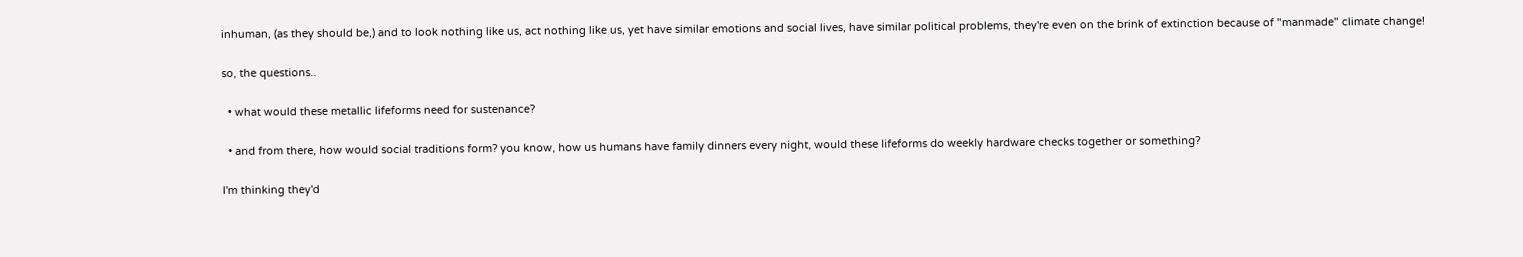inhuman, (as they should be,) and to look nothing like us, act nothing like us, yet have similar emotions and social lives, have similar political problems, they're even on the brink of extinction because of "manmade" climate change!

so, the questions..

  • what would these metallic lifeforms need for sustenance?

  • and from there, how would social traditions form? you know, how us humans have family dinners every night, would these lifeforms do weekly hardware checks together or something?

I'm thinking they'd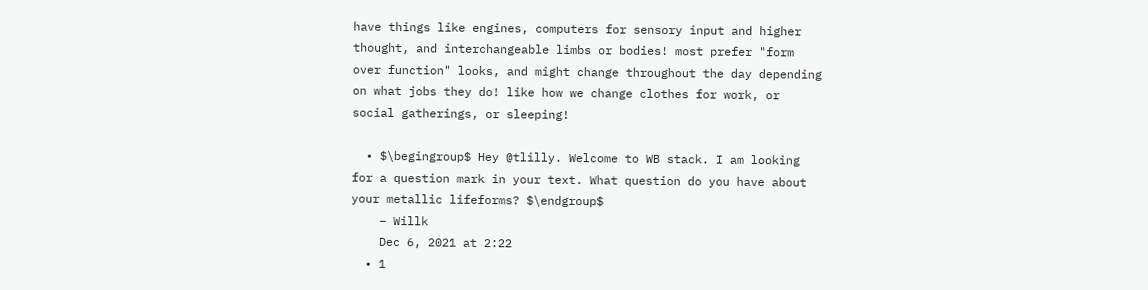have things like engines, computers for sensory input and higher thought, and interchangeable limbs or bodies! most prefer "form over function" looks, and might change throughout the day depending on what jobs they do! like how we change clothes for work, or social gatherings, or sleeping!

  • $\begingroup$ Hey @tlilly. Welcome to WB stack. I am looking for a question mark in your text. What question do you have about your metallic lifeforms? $\endgroup$
    – Willk
    Dec 6, 2021 at 2:22
  • 1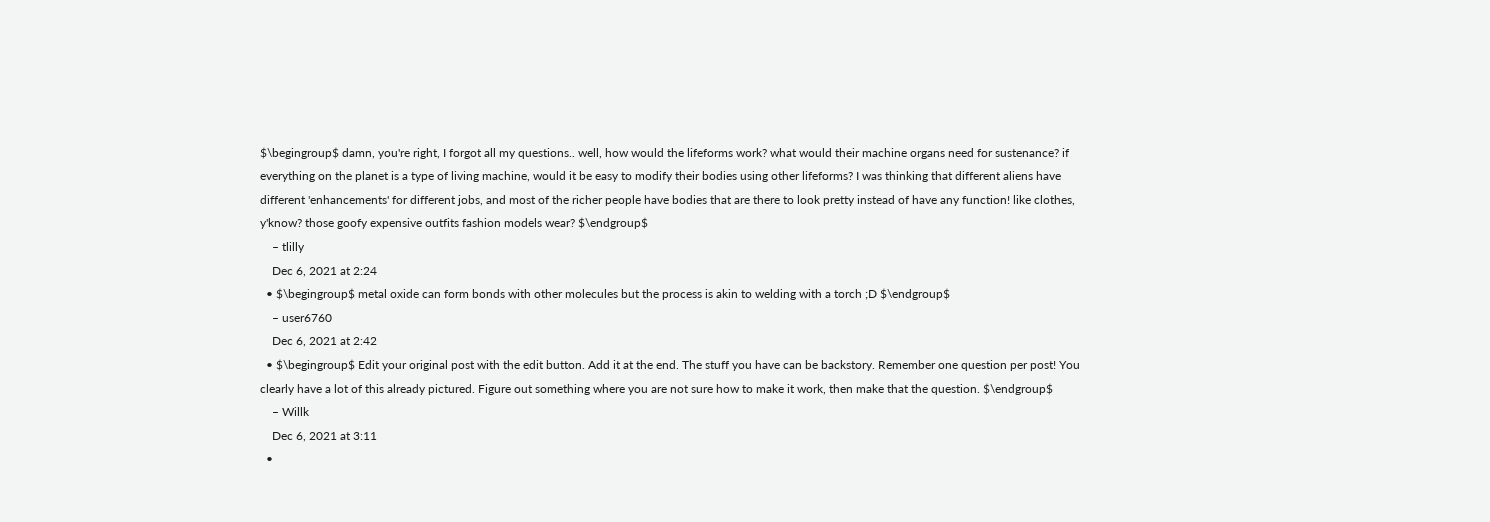$\begingroup$ damn, you're right, I forgot all my questions.. well, how would the lifeforms work? what would their machine organs need for sustenance? if everything on the planet is a type of living machine, would it be easy to modify their bodies using other lifeforms? I was thinking that different aliens have different 'enhancements' for different jobs, and most of the richer people have bodies that are there to look pretty instead of have any function! like clothes, y'know? those goofy expensive outfits fashion models wear? $\endgroup$
    – tlilly
    Dec 6, 2021 at 2:24
  • $\begingroup$ metal oxide can form bonds with other molecules but the process is akin to welding with a torch ;D $\endgroup$
    – user6760
    Dec 6, 2021 at 2:42
  • $\begingroup$ Edit your original post with the edit button. Add it at the end. The stuff you have can be backstory. Remember one question per post! You clearly have a lot of this already pictured. Figure out something where you are not sure how to make it work, then make that the question. $\endgroup$
    – Willk
    Dec 6, 2021 at 3:11
  •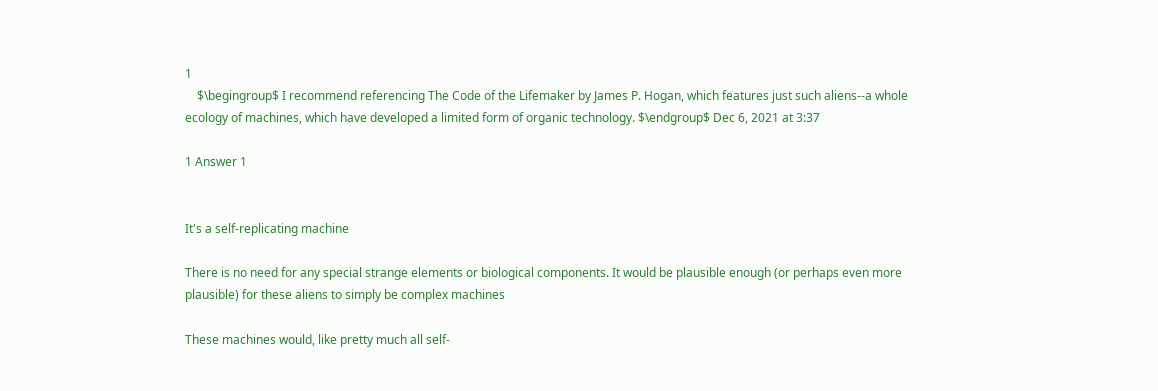1
    $\begingroup$ I recommend referencing The Code of the Lifemaker by James P. Hogan, which features just such aliens--a whole ecology of machines, which have developed a limited form of organic technology. $\endgroup$ Dec 6, 2021 at 3:37

1 Answer 1


It's a self-replicating machine

There is no need for any special strange elements or biological components. It would be plausible enough (or perhaps even more plausible) for these aliens to simply be complex machines

These machines would, like pretty much all self-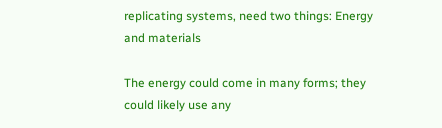replicating systems, need two things: Energy and materials

The energy could come in many forms; they could likely use any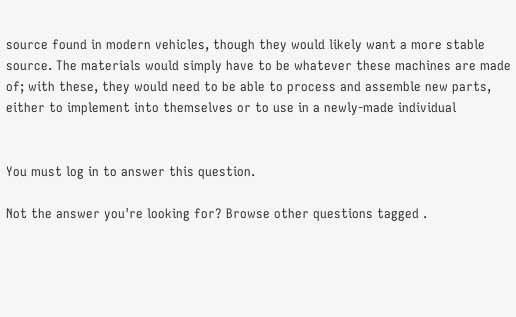source found in modern vehicles, though they would likely want a more stable source. The materials would simply have to be whatever these machines are made of; with these, they would need to be able to process and assemble new parts, either to implement into themselves or to use in a newly-made individual


You must log in to answer this question.

Not the answer you're looking for? Browse other questions tagged .